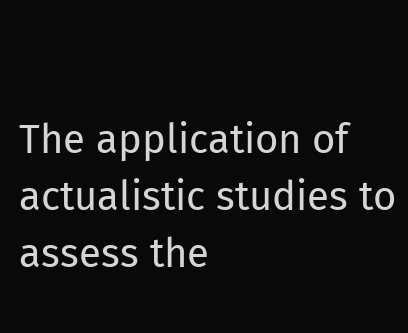The application of actualistic studies to assess the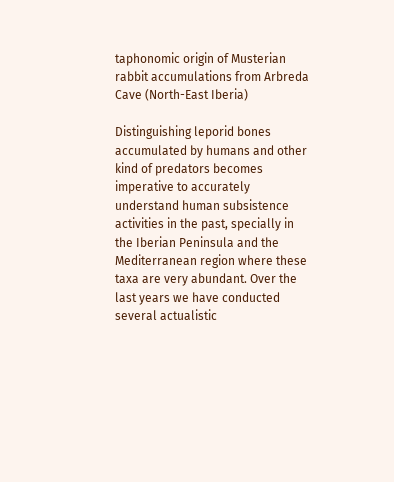taphonomic origin of Musterian rabbit accumulations from Arbreda Cave (North-East Iberia)

Distinguishing leporid bones accumulated by humans and other kind of predators becomes imperative to accurately understand human subsistence activities in the past, specially in the Iberian Peninsula and the Mediterranean region where these taxa are very abundant. Over the last years we have conducted several actualistic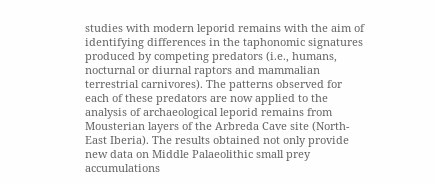studies with modern leporid remains with the aim of identifying differences in the taphonomic signatures produced by competing predators (i.e., humans, nocturnal or diurnal raptors and mammalian terrestrial carnivores). The patterns observed for each of these predators are now applied to the analysis of archaeological leporid remains from Mousterian layers of the Arbreda Cave site (North-East Iberia). The results obtained not only provide new data on Middle Palaeolithic small prey accumulations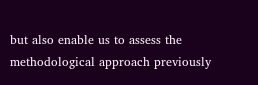but also enable us to assess the methodological approach previously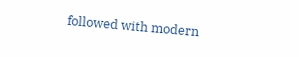followed with modern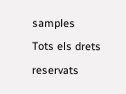samples
Tots els drets reservats